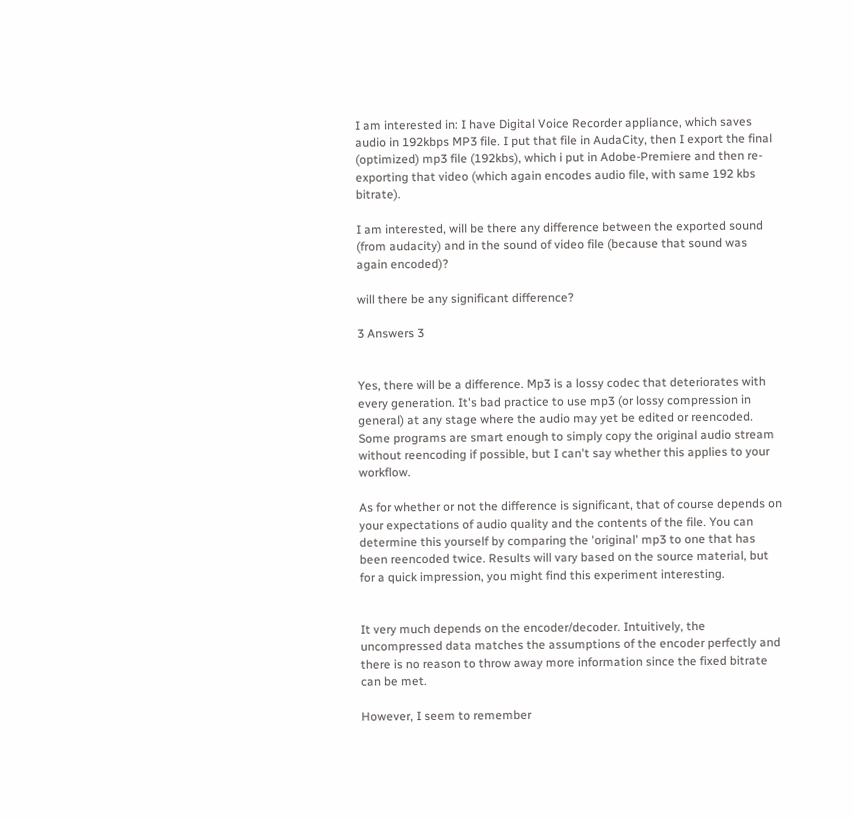I am interested in: I have Digital Voice Recorder appliance, which saves audio in 192kbps MP3 file. I put that file in AudaCity, then I export the final (optimized) mp3 file (192kbs), which i put in Adobe-Premiere and then re-exporting that video (which again encodes audio file, with same 192 kbs bitrate).

I am interested, will be there any difference between the exported sound (from audacity) and in the sound of video file (because that sound was again encoded)?

will there be any significant difference?

3 Answers 3


Yes, there will be a difference. Mp3 is a lossy codec that deteriorates with every generation. It's bad practice to use mp3 (or lossy compression in general) at any stage where the audio may yet be edited or reencoded. Some programs are smart enough to simply copy the original audio stream without reencoding if possible, but I can't say whether this applies to your workflow.

As for whether or not the difference is significant, that of course depends on your expectations of audio quality and the contents of the file. You can determine this yourself by comparing the 'original' mp3 to one that has been reencoded twice. Results will vary based on the source material, but for a quick impression, you might find this experiment interesting.


It very much depends on the encoder/decoder. Intuitively, the uncompressed data matches the assumptions of the encoder perfectly and there is no reason to throw away more information since the fixed bitrate can be met.

However, I seem to remember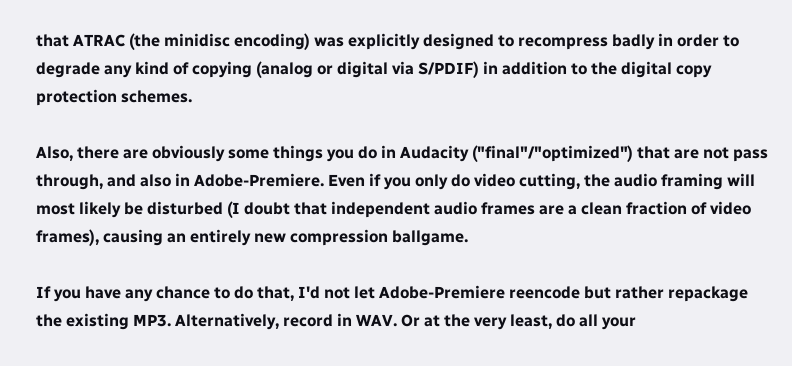that ATRAC (the minidisc encoding) was explicitly designed to recompress badly in order to degrade any kind of copying (analog or digital via S/PDIF) in addition to the digital copy protection schemes.

Also, there are obviously some things you do in Audacity ("final"/"optimized") that are not pass through, and also in Adobe-Premiere. Even if you only do video cutting, the audio framing will most likely be disturbed (I doubt that independent audio frames are a clean fraction of video frames), causing an entirely new compression ballgame.

If you have any chance to do that, I'd not let Adobe-Premiere reencode but rather repackage the existing MP3. Alternatively, record in WAV. Or at the very least, do all your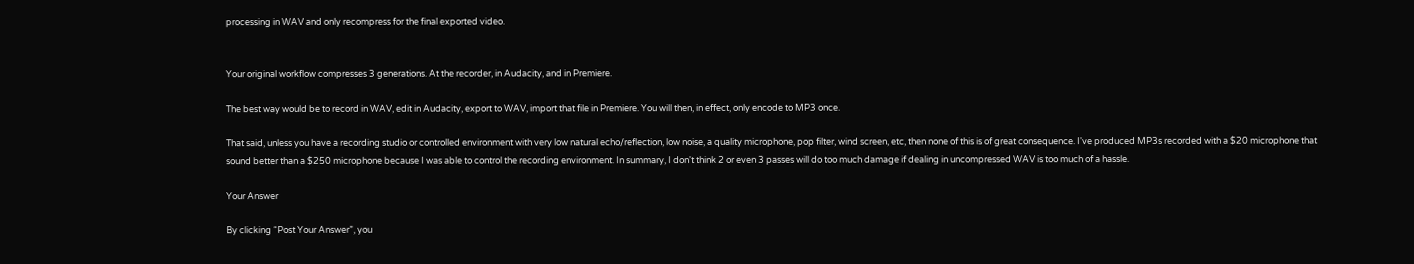processing in WAV and only recompress for the final exported video.


Your original workflow compresses 3 generations. At the recorder, in Audacity, and in Premiere.

The best way would be to record in WAV, edit in Audacity, export to WAV, import that file in Premiere. You will then, in effect, only encode to MP3 once.

That said, unless you have a recording studio or controlled environment with very low natural echo/reflection, low noise, a quality microphone, pop filter, wind screen, etc, then none of this is of great consequence. I've produced MP3s recorded with a $20 microphone that sound better than a $250 microphone because I was able to control the recording environment. In summary, I don't think 2 or even 3 passes will do too much damage if dealing in uncompressed WAV is too much of a hassle.

Your Answer

By clicking “Post Your Answer”, you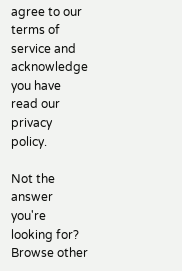agree to our terms of service and acknowledge you have read our privacy policy.

Not the answer you're looking for? Browse other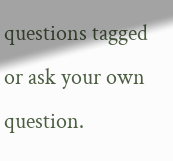questions tagged or ask your own question.